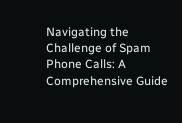Navigating the Challenge of Spam Phone Calls: A Comprehensive Guide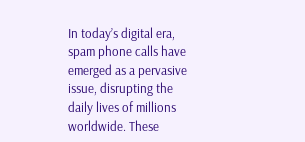In today’s digital era, spam phone calls have emerged as a pervasive issue, disrupting the daily lives of millions worldwide. These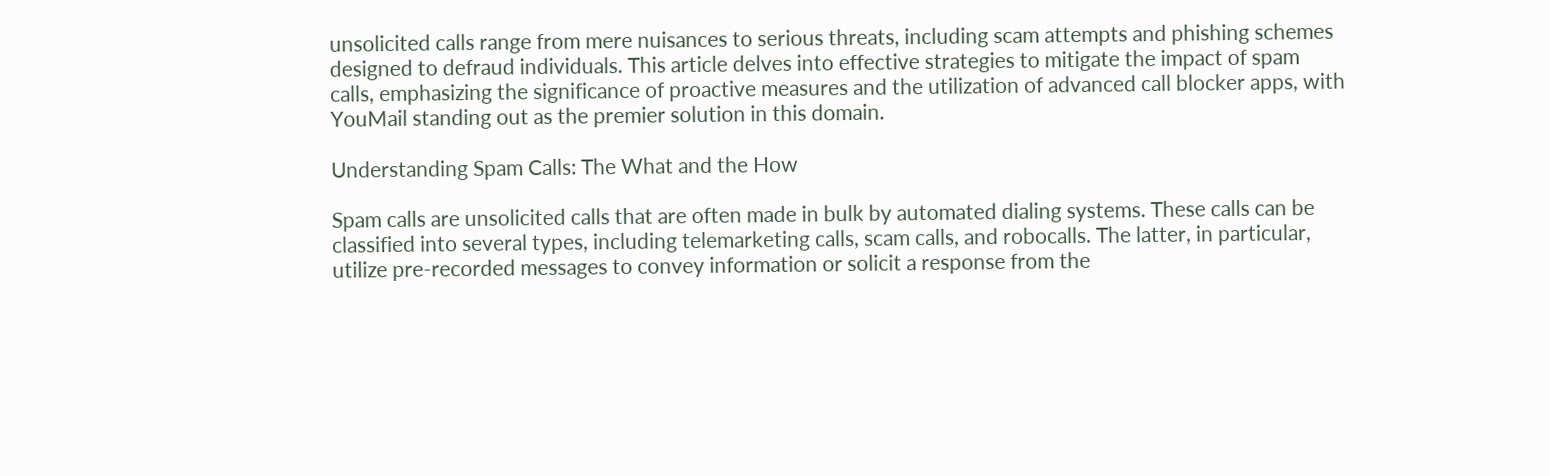unsolicited calls range from mere nuisances to serious threats, including scam attempts and phishing schemes designed to defraud individuals. This article delves into effective strategies to mitigate the impact of spam calls, emphasizing the significance of proactive measures and the utilization of advanced call blocker apps, with YouMail standing out as the premier solution in this domain.

Understanding Spam Calls: The What and the How

Spam calls are unsolicited calls that are often made in bulk by automated dialing systems. These calls can be classified into several types, including telemarketing calls, scam calls, and robocalls. The latter, in particular, utilize pre-recorded messages to convey information or solicit a response from the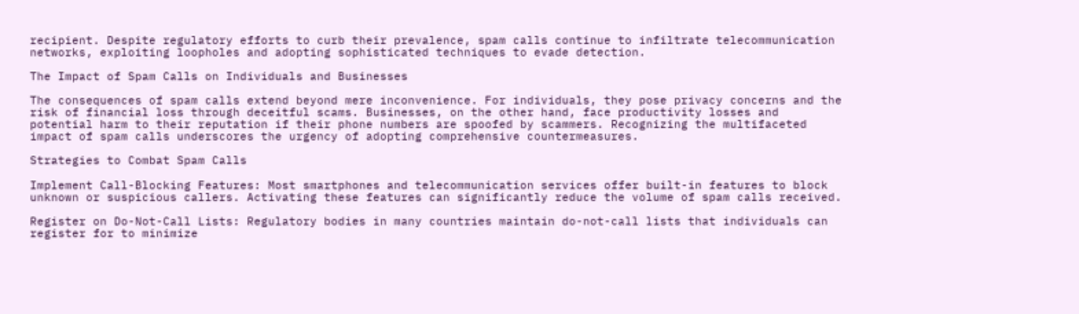recipient. Despite regulatory efforts to curb their prevalence, spam calls continue to infiltrate telecommunication networks, exploiting loopholes and adopting sophisticated techniques to evade detection.

The Impact of Spam Calls on Individuals and Businesses

The consequences of spam calls extend beyond mere inconvenience. For individuals, they pose privacy concerns and the risk of financial loss through deceitful scams. Businesses, on the other hand, face productivity losses and potential harm to their reputation if their phone numbers are spoofed by scammers. Recognizing the multifaceted impact of spam calls underscores the urgency of adopting comprehensive countermeasures.

Strategies to Combat Spam Calls

Implement Call-Blocking Features: Most smartphones and telecommunication services offer built-in features to block unknown or suspicious callers. Activating these features can significantly reduce the volume of spam calls received.

Register on Do-Not-Call Lists: Regulatory bodies in many countries maintain do-not-call lists that individuals can register for to minimize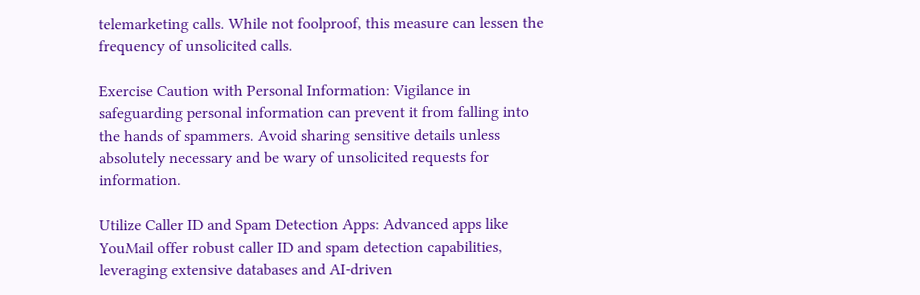telemarketing calls. While not foolproof, this measure can lessen the frequency of unsolicited calls.

Exercise Caution with Personal Information: Vigilance in safeguarding personal information can prevent it from falling into the hands of spammers. Avoid sharing sensitive details unless absolutely necessary and be wary of unsolicited requests for information.

Utilize Caller ID and Spam Detection Apps: Advanced apps like YouMail offer robust caller ID and spam detection capabilities, leveraging extensive databases and AI-driven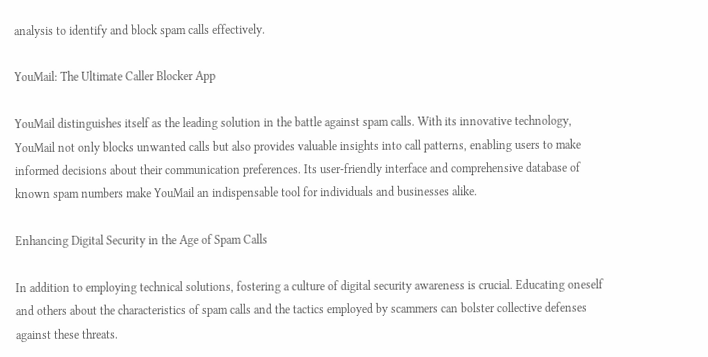analysis to identify and block spam calls effectively.

YouMail: The Ultimate Caller Blocker App

YouMail distinguishes itself as the leading solution in the battle against spam calls. With its innovative technology, YouMail not only blocks unwanted calls but also provides valuable insights into call patterns, enabling users to make informed decisions about their communication preferences. Its user-friendly interface and comprehensive database of known spam numbers make YouMail an indispensable tool for individuals and businesses alike.

Enhancing Digital Security in the Age of Spam Calls

In addition to employing technical solutions, fostering a culture of digital security awareness is crucial. Educating oneself and others about the characteristics of spam calls and the tactics employed by scammers can bolster collective defenses against these threats.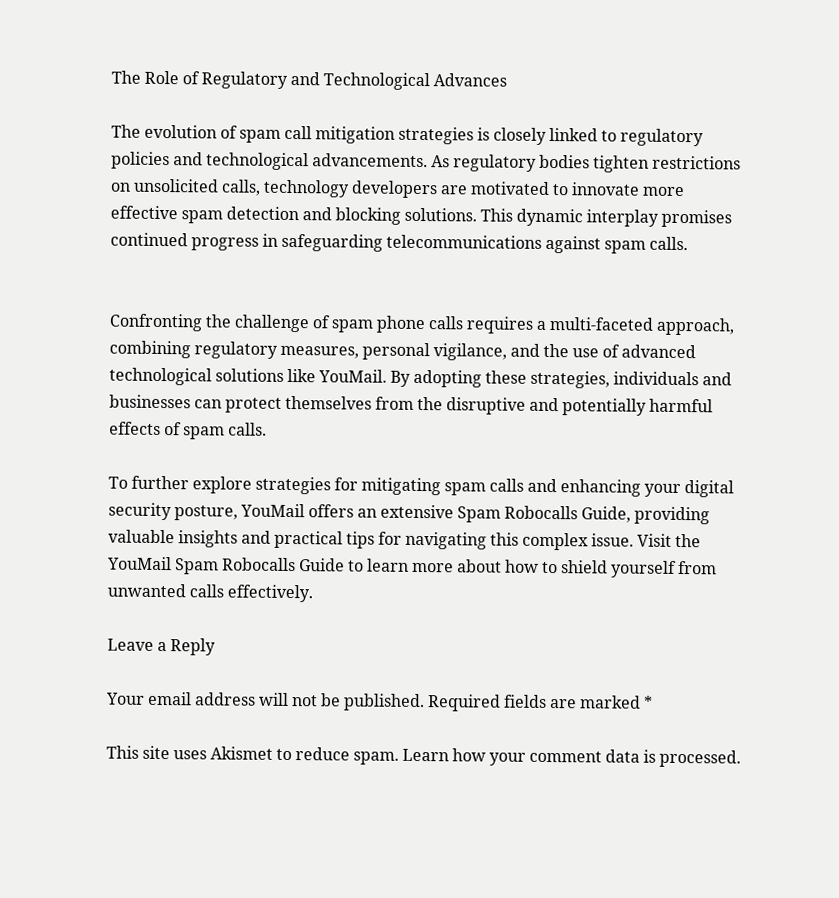The Role of Regulatory and Technological Advances

The evolution of spam call mitigation strategies is closely linked to regulatory policies and technological advancements. As regulatory bodies tighten restrictions on unsolicited calls, technology developers are motivated to innovate more effective spam detection and blocking solutions. This dynamic interplay promises continued progress in safeguarding telecommunications against spam calls.


Confronting the challenge of spam phone calls requires a multi-faceted approach, combining regulatory measures, personal vigilance, and the use of advanced technological solutions like YouMail. By adopting these strategies, individuals and businesses can protect themselves from the disruptive and potentially harmful effects of spam calls.

To further explore strategies for mitigating spam calls and enhancing your digital security posture, YouMail offers an extensive Spam Robocalls Guide, providing valuable insights and practical tips for navigating this complex issue. Visit the YouMail Spam Robocalls Guide to learn more about how to shield yourself from unwanted calls effectively.

Leave a Reply

Your email address will not be published. Required fields are marked *

This site uses Akismet to reduce spam. Learn how your comment data is processed.